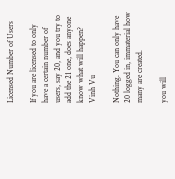Licensed Number of Users

If you are licensed to only have a certain number of users, say 20, and you try to add the 21 one, does anyone know what will happen? Vinh Vu

Nothing. You can only have 20 logged in, immaterial how many are created.

you will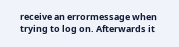receive an errormessage when trying to log on. Afterwards it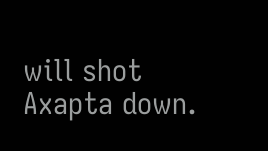will shot Axapta down.